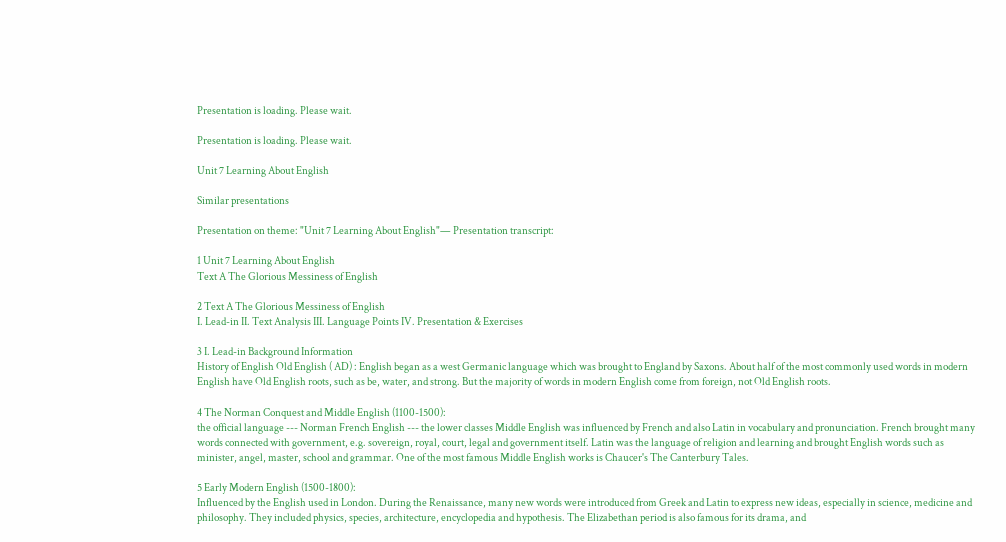Presentation is loading. Please wait.

Presentation is loading. Please wait.

Unit 7 Learning About English

Similar presentations

Presentation on theme: "Unit 7 Learning About English"— Presentation transcript:

1 Unit 7 Learning About English
Text A The Glorious Messiness of English

2 Text A The Glorious Messiness of English
I. Lead-in II. Text Analysis III. Language Points IV. Presentation & Exercises

3 I. Lead-in Background Information
History of English Old English ( AD) : English began as a west Germanic language which was brought to England by Saxons. About half of the most commonly used words in modern English have Old English roots, such as be, water, and strong. But the majority of words in modern English come from foreign, not Old English roots.

4 The Norman Conquest and Middle English (1100-1500):
the official language --- Norman French English --- the lower classes Middle English was influenced by French and also Latin in vocabulary and pronunciation. French brought many words connected with government, e.g. sovereign, royal, court, legal and government itself. Latin was the language of religion and learning and brought English words such as minister, angel, master, school and grammar. One of the most famous Middle English works is Chaucer's The Canterbury Tales.

5 Early Modern English (1500-1800):
Influenced by the English used in London. During the Renaissance, many new words were introduced from Greek and Latin to express new ideas, especially in science, medicine and philosophy. They included physics, species, architecture, encyclopedia and hypothesis. The Elizabethan period is also famous for its drama, and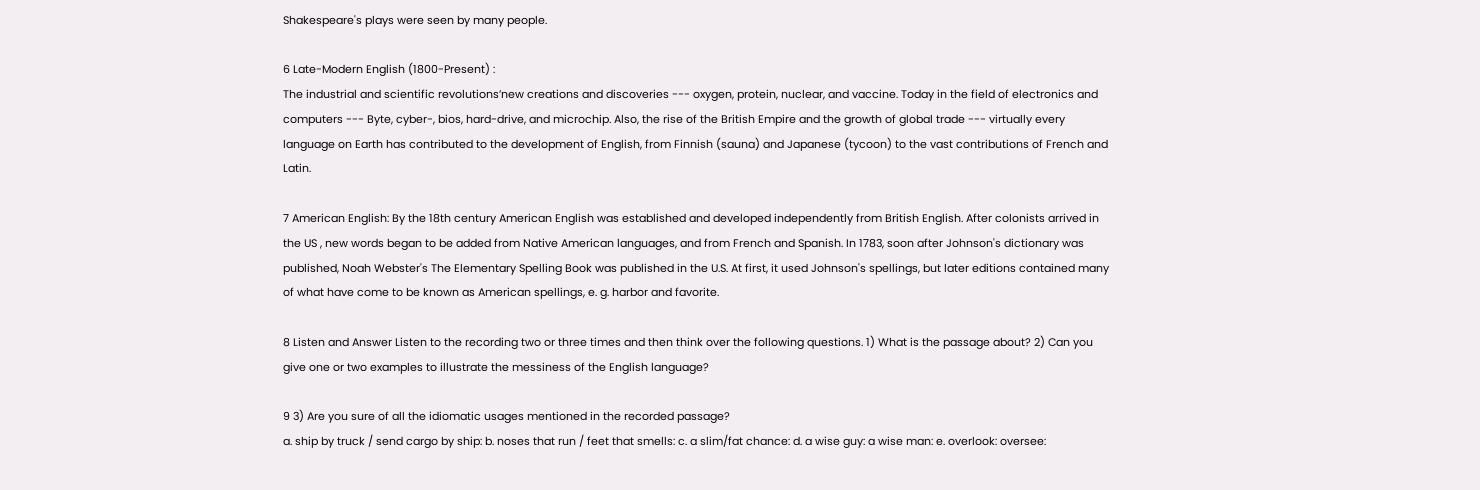Shakespeare's plays were seen by many people.

6 Late-Modern English (1800-Present) :
The industrial and scientific revolutions’new creations and discoveries --- oxygen, protein, nuclear, and vaccine. Today in the field of electronics and computers --- Byte, cyber-, bios, hard-drive, and microchip. Also, the rise of the British Empire and the growth of global trade --- virtually every language on Earth has contributed to the development of English, from Finnish (sauna) and Japanese (tycoon) to the vast contributions of French and Latin.

7 American English: By the 18th century American English was established and developed independently from British English. After colonists arrived in the US , new words began to be added from Native American languages, and from French and Spanish. In 1783, soon after Johnson's dictionary was published, Noah Webster's The Elementary Spelling Book was published in the U.S. At first, it used Johnson's spellings, but later editions contained many of what have come to be known as American spellings, e. g. harbor and favorite.

8 Listen and Answer Listen to the recording two or three times and then think over the following questions. 1) What is the passage about? 2) Can you give one or two examples to illustrate the messiness of the English language?

9 3) Are you sure of all the idiomatic usages mentioned in the recorded passage?
a. ship by truck / send cargo by ship: b. noses that run / feet that smells: c. a slim/fat chance: d. a wise guy: a wise man: e. overlook: oversee: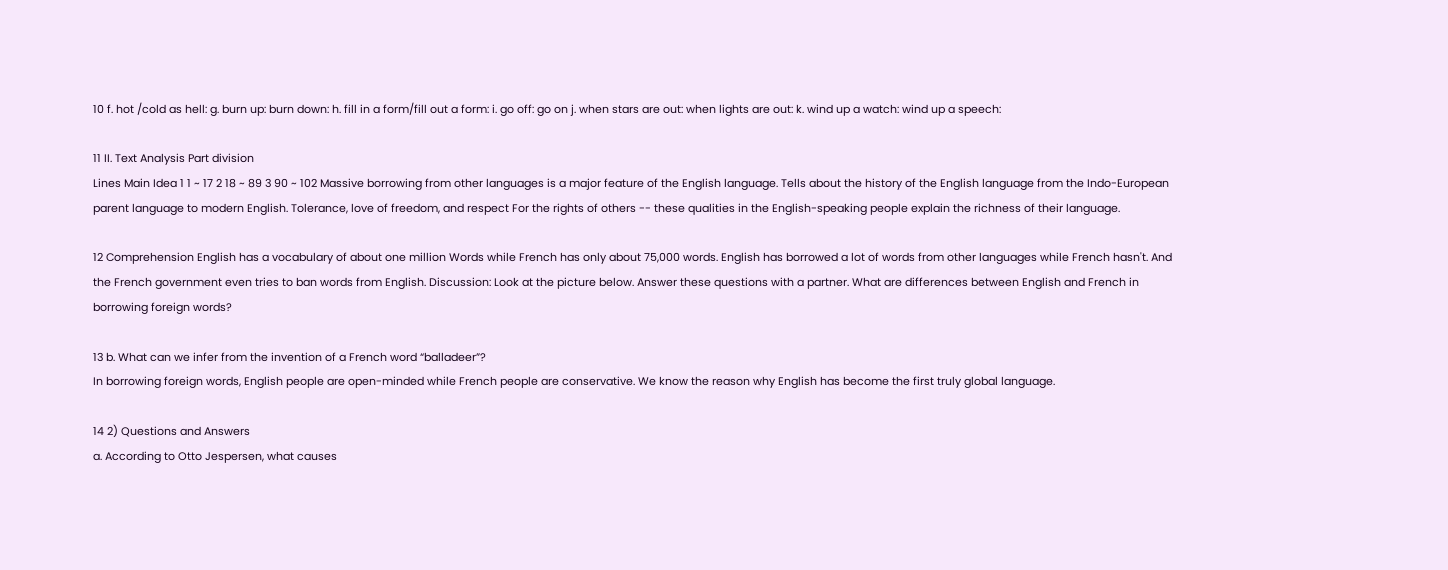10 f. hot /cold as hell: g. burn up: burn down: h. fill in a form/fill out a form: i. go off: go on j. when stars are out: when lights are out: k. wind up a watch: wind up a speech:

11 II. Text Analysis Part division
Lines Main Idea 1 1 ~ 17 2 18 ~ 89 3 90 ~ 102 Massive borrowing from other languages is a major feature of the English language. Tells about the history of the English language from the Indo-European parent language to modern English. Tolerance, love of freedom, and respect For the rights of others -- these qualities in the English-speaking people explain the richness of their language.

12 Comprehension English has a vocabulary of about one million Words while French has only about 75,000 words. English has borrowed a lot of words from other languages while French hasn't. And the French government even tries to ban words from English. Discussion: Look at the picture below. Answer these questions with a partner. What are differences between English and French in borrowing foreign words?

13 b. What can we infer from the invention of a French word “balladeer”?
In borrowing foreign words, English people are open-minded while French people are conservative. We know the reason why English has become the first truly global language.

14 2) Questions and Answers
a. According to Otto Jespersen, what causes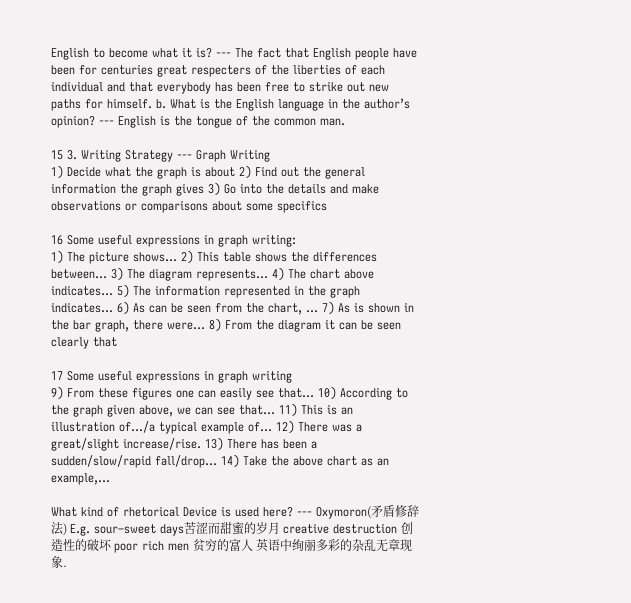English to become what it is? --- The fact that English people have been for centuries great respecters of the liberties of each individual and that everybody has been free to strike out new paths for himself. b. What is the English language in the author’s opinion? --- English is the tongue of the common man.

15 3. Writing Strategy --- Graph Writing
1) Decide what the graph is about 2) Find out the general information the graph gives 3) Go into the details and make observations or comparisons about some specifics

16 Some useful expressions in graph writing:
1) The picture shows… 2) This table shows the differences between… 3) The diagram represents… 4) The chart above indicates… 5) The information represented in the graph indicates… 6) As can be seen from the chart, … 7) As is shown in the bar graph, there were… 8) From the diagram it can be seen clearly that

17 Some useful expressions in graph writing
9) From these figures one can easily see that… 10) According to the graph given above, we can see that… 11) This is an illustration of…/a typical example of… 12) There was a great/slight increase/rise. 13) There has been a sudden/slow/rapid fall/drop… 14) Take the above chart as an example,…

What kind of rhetorical Device is used here? --- Oxymoron(矛盾修辞法) E.g. sour–sweet days苦涩而甜蜜的岁月 creative destruction 创造性的破坏 poor rich men 贫穷的富人 英语中绚丽多彩的杂乱无章现象.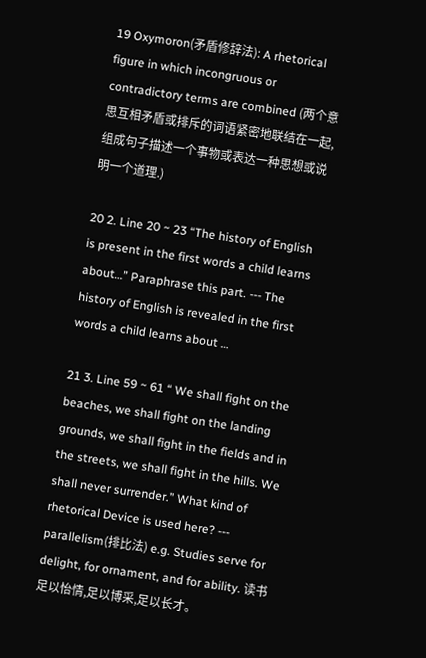19 Oxymoron(矛盾修辞法): A rhetorical figure in which incongruous or contradictory terms are combined (两个意思互相矛盾或排斥的词语紧密地联结在一起,组成句子描述一个事物或表达一种思想或说明一个道理.)

20 2. Line 20 ~ 23 “The history of English is present in the first words a child learns about…” Paraphrase this part. --- The history of English is revealed in the first words a child learns about …

21 3. Line 59 ~ 61 “ We shall fight on the beaches, we shall fight on the landing grounds, we shall fight in the fields and in the streets, we shall fight in the hills. We shall never surrender.” What kind of rhetorical Device is used here? --- parallelism(排比法) e.g. Studies serve for delight, for ornament, and for ability. 读书足以怡情,足以博采,足以长才。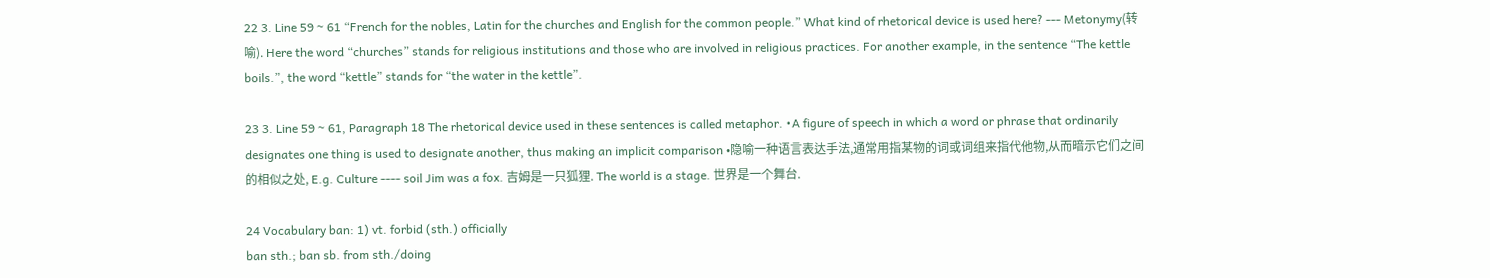22 3. Line 59 ~ 61 “French for the nobles, Latin for the churches and English for the common people.” What kind of rhetorical device is used here? --- Metonymy(转喻). Here the word “churches” stands for religious institutions and those who are involved in religious practices. For another example, in the sentence “The kettle boils.”, the word “kettle” stands for “the water in the kettle”.

23 3. Line 59 ~ 61, Paragraph 18 The rhetorical device used in these sentences is called metaphor. •A figure of speech in which a word or phrase that ordinarily designates one thing is used to designate another, thus making an implicit comparison •隐喻一种语言表达手法,通常用指某物的词或词组来指代他物,从而暗示它们之间的相似之处, E.g. Culture ---- soil Jim was a fox. 吉姆是一只狐狸. The world is a stage. 世界是一个舞台.

24 Vocabulary ban: 1) vt. forbid (sth.) officially
ban sth.; ban sb. from sth./doing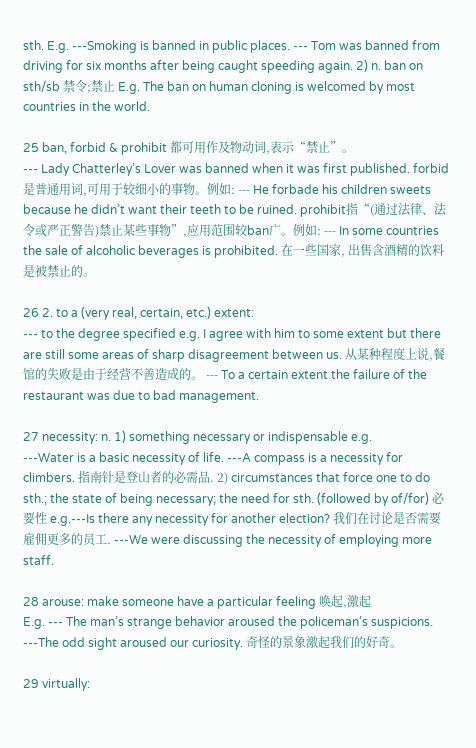sth. E.g. ---Smoking is banned in public places. --- Tom was banned from driving for six months after being caught speeding again. 2) n. ban on sth/sb 禁令;禁止 E.g. The ban on human cloning is welcomed by most countries in the world.

25 ban, forbid & prohibit 都可用作及物动词,表示“禁止”。
--- Lady Chatterley’s Lover was banned when it was first published. forbid是普通用词,可用于较细小的事物。例如: --- He forbade his children sweets because he didn’t want their teeth to be ruined. prohibit指“(通过法律、法令或严正警告)禁止某些事物”,应用范围较ban广。例如: --- In some countries the sale of alcoholic beverages is prohibited. 在一些国家, 出售含酒精的饮料是被禁止的。

26 2. to a (very real, certain, etc.) extent:
--- to the degree specified e.g. I agree with him to some extent but there are still some areas of sharp disagreement between us. 从某种程度上说,餐馆的失败是由于经营不善造成的。 --- To a certain extent the failure of the restaurant was due to bad management.

27 necessity: n. 1) something necessary or indispensable e.g.
---Water is a basic necessity of life. ---A compass is a necessity for climbers. 指南针是登山者的必需品. 2) circumstances that force one to do sth.; the state of being necessary; the need for sth. (followed by of/for) 必要性 e.g.---Is there any necessity for another election? 我们在讨论是否需要雇佣更多的员工. ---We were discussing the necessity of employing more staff.

28 arouse: make someone have a particular feeling 唤起,激起
E.g. --- The man’s strange behavior aroused the policeman’s suspicions. ---The odd sight aroused our curiosity. 奇怪的景象激起我们的好奇。

29 virtually: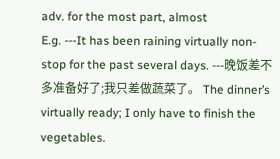adv. for the most part, almost
E.g. ---It has been raining virtually non-stop for the past several days. ---晚饭差不多准备好了;我只差做蔬菜了。 The dinner’s virtually ready; I only have to finish the vegetables.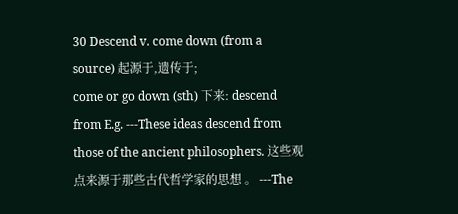30 Descend v. come down (from a source) 起源于,遗传于;
come or go down (sth) 下来: descend from E.g. ---These ideas descend from those of the ancient philosophers. 这些观点来源于那些古代哲学家的思想 。 ---The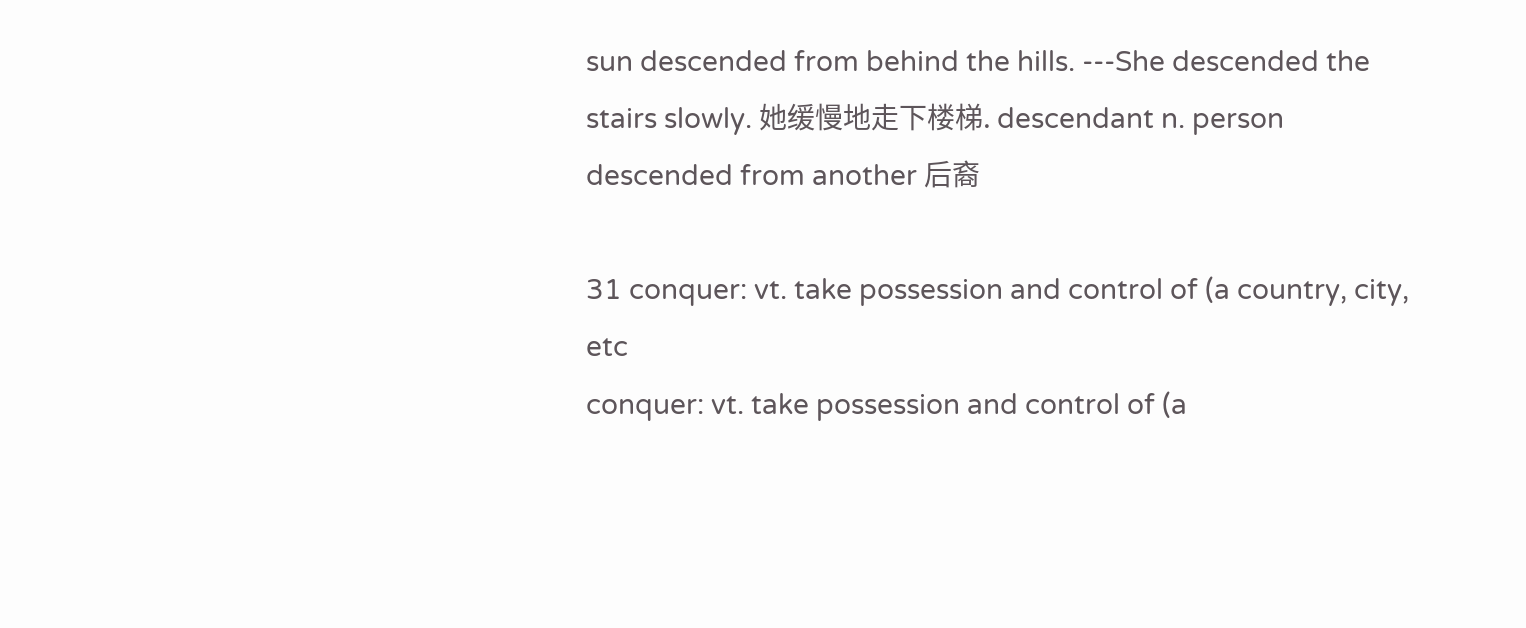sun descended from behind the hills. ---She descended the stairs slowly. 她缓慢地走下楼梯. descendant n. person descended from another 后裔

31 conquer: vt. take possession and control of (a country, city, etc
conquer: vt. take possession and control of (a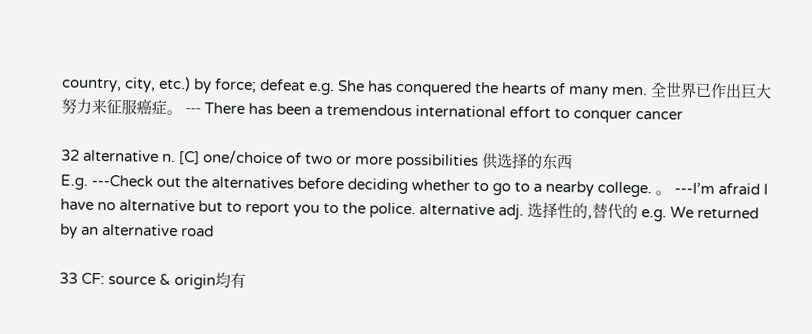country, city, etc.) by force; defeat e.g. She has conquered the hearts of many men. 全世界已作出巨大努力来征服癌症。 --- There has been a tremendous international effort to conquer cancer

32 alternative n. [C] one/choice of two or more possibilities 供选择的东西
E.g. ---Check out the alternatives before deciding whether to go to a nearby college. 。 ---I’m afraid I have no alternative but to report you to the police. alternative adj. 选择性的,替代的 e.g. We returned by an alternative road

33 CF: source & origin均有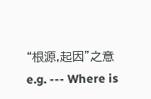“根源,起因”之意
e.g. --- Where is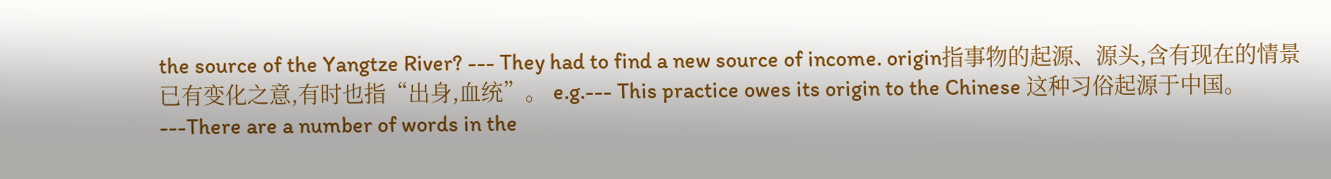the source of the Yangtze River? --- They had to find a new source of income. origin指事物的起源、源头,含有现在的情景已有变化之意,有时也指“出身,血统”。 e.g.--- This practice owes its origin to the Chinese 这种习俗起源于中国。 ---There are a number of words in the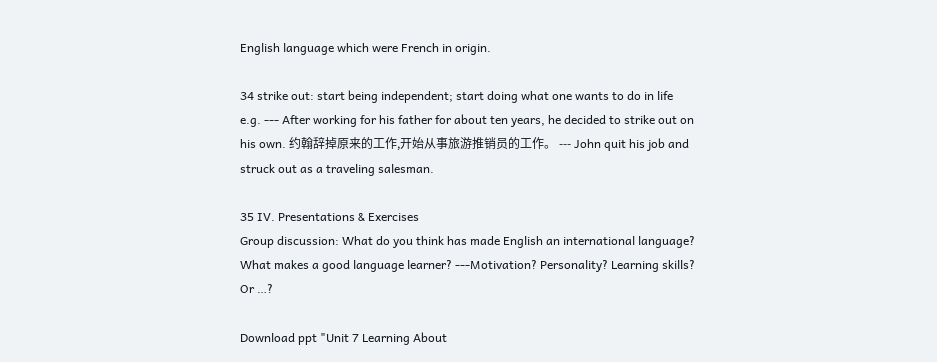English language which were French in origin.

34 strike out: start being independent; start doing what one wants to do in life
e.g. --- After working for his father for about ten years, he decided to strike out on his own. 约翰辞掉原来的工作,开始从事旅游推销员的工作。 --- John quit his job and struck out as a traveling salesman.

35 IV. Presentations & Exercises
Group discussion: What do you think has made English an international language? What makes a good language learner? ---Motivation? Personality? Learning skills? Or …?

Download ppt "Unit 7 Learning About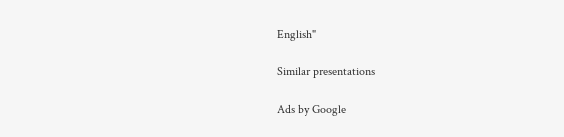English"

Similar presentations

Ads by Google